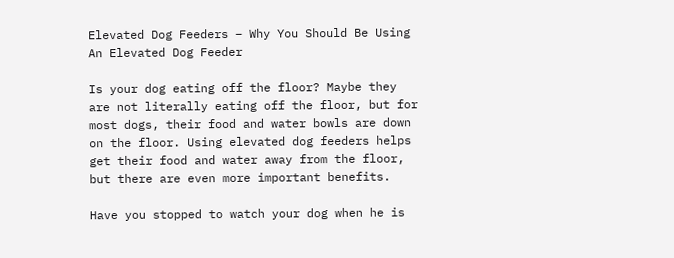Elevated Dog Feeders – Why You Should Be Using An Elevated Dog Feeder

Is your dog eating off the floor? Maybe they are not literally eating off the floor, but for most dogs, their food and water bowls are down on the floor. Using elevated dog feeders helps get their food and water away from the floor, but there are even more important benefits.

Have you stopped to watch your dog when he is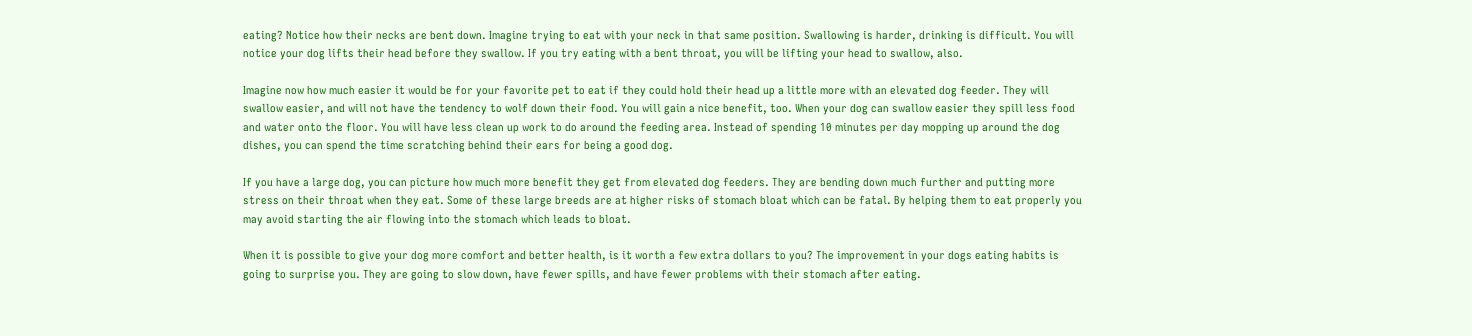eating? Notice how their necks are bent down. Imagine trying to eat with your neck in that same position. Swallowing is harder, drinking is difficult. You will notice your dog lifts their head before they swallow. If you try eating with a bent throat, you will be lifting your head to swallow, also.

Imagine now how much easier it would be for your favorite pet to eat if they could hold their head up a little more with an elevated dog feeder. They will swallow easier, and will not have the tendency to wolf down their food. You will gain a nice benefit, too. When your dog can swallow easier they spill less food and water onto the floor. You will have less clean up work to do around the feeding area. Instead of spending 10 minutes per day mopping up around the dog dishes, you can spend the time scratching behind their ears for being a good dog.

If you have a large dog, you can picture how much more benefit they get from elevated dog feeders. They are bending down much further and putting more stress on their throat when they eat. Some of these large breeds are at higher risks of stomach bloat which can be fatal. By helping them to eat properly you may avoid starting the air flowing into the stomach which leads to bloat.

When it is possible to give your dog more comfort and better health, is it worth a few extra dollars to you? The improvement in your dogs eating habits is going to surprise you. They are going to slow down, have fewer spills, and have fewer problems with their stomach after eating.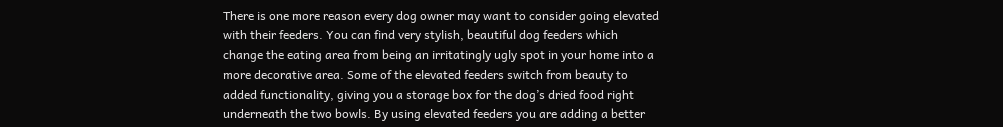There is one more reason every dog owner may want to consider going elevated with their feeders. You can find very stylish, beautiful dog feeders which change the eating area from being an irritatingly ugly spot in your home into a more decorative area. Some of the elevated feeders switch from beauty to added functionality, giving you a storage box for the dog’s dried food right underneath the two bowls. By using elevated feeders you are adding a better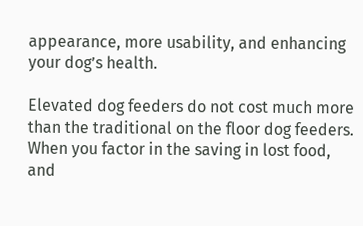appearance, more usability, and enhancing your dog’s health.

Elevated dog feeders do not cost much more than the traditional on the floor dog feeders. When you factor in the saving in lost food, and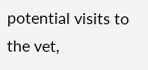potential visits to the vet,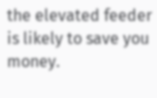the elevated feeder is likely to save you money.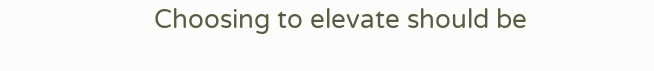Choosing to elevate should be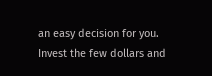an easy decision for you. Invest the few dollars and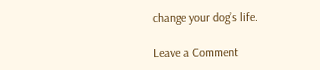change your dog’s life.

Leave a Comment